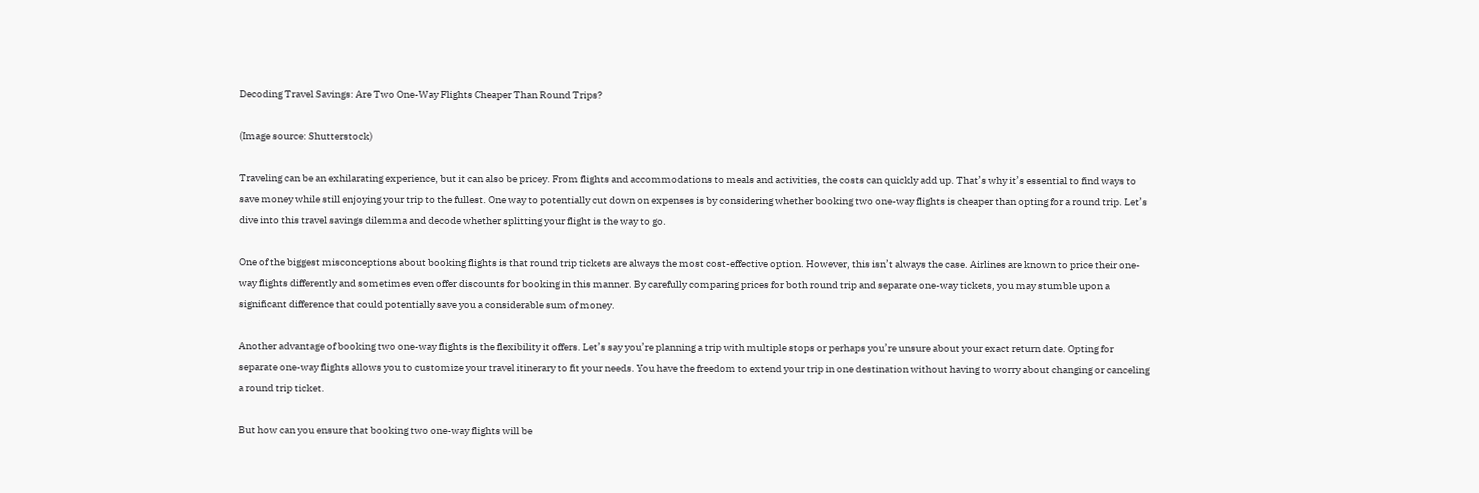Decoding Travel Savings: Are Two One-Way Flights Cheaper Than Round Trips?

(Image source: Shutterstock)

Traveling can be an exhilarating experience, but it can also be pricey. From flights and accommodations to meals and activities, the costs can quickly add up. That’s why it’s essential to find ways to save money while still enjoying your trip to the fullest. One way to potentially cut down on expenses is by considering whether booking two one-way flights is cheaper than opting for a round trip. Let’s dive into this travel savings dilemma and decode whether splitting your flight is the way to go.

One of the biggest misconceptions about booking flights is that round trip tickets are always the most cost-effective option. However, this isn’t always the case. Airlines are known to price their one-way flights differently and sometimes even offer discounts for booking in this manner. By carefully comparing prices for both round trip and separate one-way tickets, you may stumble upon a significant difference that could potentially save you a considerable sum of money.

Another advantage of booking two one-way flights is the flexibility it offers. Let’s say you’re planning a trip with multiple stops or perhaps you’re unsure about your exact return date. Opting for separate one-way flights allows you to customize your travel itinerary to fit your needs. You have the freedom to extend your trip in one destination without having to worry about changing or canceling a round trip ticket.

But how can you ensure that booking two one-way flights will be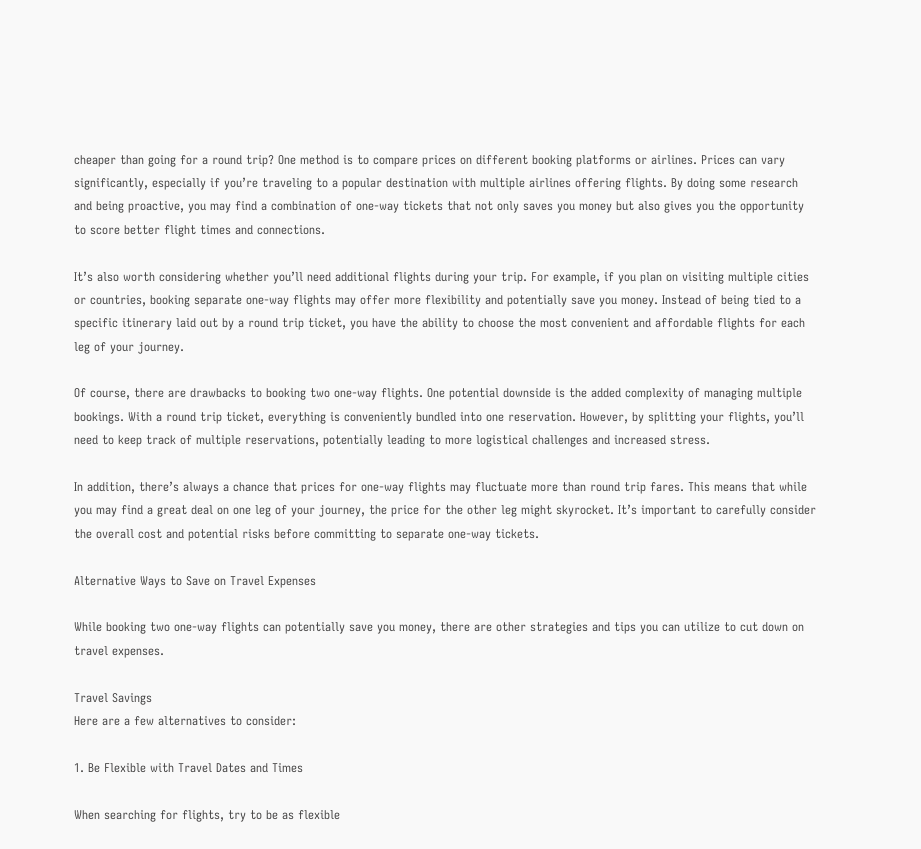cheaper than going for a round trip? One method is to compare prices on different booking platforms or airlines. Prices can vary significantly, especially if you’re traveling to a popular destination with multiple airlines offering flights. By doing some research and being proactive, you may find a combination of one-way tickets that not only saves you money but also gives you the opportunity to score better flight times and connections.

It’s also worth considering whether you’ll need additional flights during your trip. For example, if you plan on visiting multiple cities or countries, booking separate one-way flights may offer more flexibility and potentially save you money. Instead of being tied to a specific itinerary laid out by a round trip ticket, you have the ability to choose the most convenient and affordable flights for each leg of your journey.

Of course, there are drawbacks to booking two one-way flights. One potential downside is the added complexity of managing multiple bookings. With a round trip ticket, everything is conveniently bundled into one reservation. However, by splitting your flights, you’ll need to keep track of multiple reservations, potentially leading to more logistical challenges and increased stress.

In addition, there’s always a chance that prices for one-way flights may fluctuate more than round trip fares. This means that while you may find a great deal on one leg of your journey, the price for the other leg might skyrocket. It’s important to carefully consider the overall cost and potential risks before committing to separate one-way tickets.

Alternative Ways to Save on Travel Expenses

While booking two one-way flights can potentially save you money, there are other strategies and tips you can utilize to cut down on travel expenses.

Travel Savings
Here are a few alternatives to consider:

1. Be Flexible with Travel Dates and Times

When searching for flights, try to be as flexible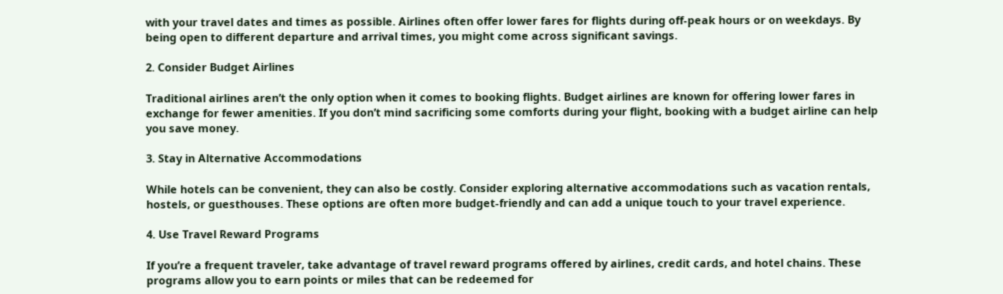with your travel dates and times as possible. Airlines often offer lower fares for flights during off-peak hours or on weekdays. By being open to different departure and arrival times, you might come across significant savings.

2. Consider Budget Airlines

Traditional airlines aren’t the only option when it comes to booking flights. Budget airlines are known for offering lower fares in exchange for fewer amenities. If you don’t mind sacrificing some comforts during your flight, booking with a budget airline can help you save money.

3. Stay in Alternative Accommodations

While hotels can be convenient, they can also be costly. Consider exploring alternative accommodations such as vacation rentals, hostels, or guesthouses. These options are often more budget-friendly and can add a unique touch to your travel experience.

4. Use Travel Reward Programs

If you’re a frequent traveler, take advantage of travel reward programs offered by airlines, credit cards, and hotel chains. These programs allow you to earn points or miles that can be redeemed for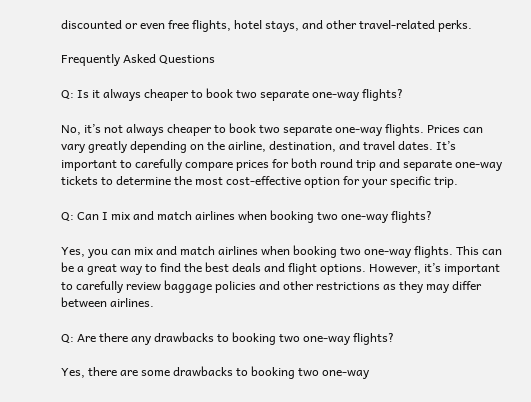discounted or even free flights, hotel stays, and other travel-related perks.

Frequently Asked Questions

Q: Is it always cheaper to book two separate one-way flights?

No, it’s not always cheaper to book two separate one-way flights. Prices can vary greatly depending on the airline, destination, and travel dates. It’s important to carefully compare prices for both round trip and separate one-way tickets to determine the most cost-effective option for your specific trip.

Q: Can I mix and match airlines when booking two one-way flights?

Yes, you can mix and match airlines when booking two one-way flights. This can be a great way to find the best deals and flight options. However, it’s important to carefully review baggage policies and other restrictions as they may differ between airlines.

Q: Are there any drawbacks to booking two one-way flights?

Yes, there are some drawbacks to booking two one-way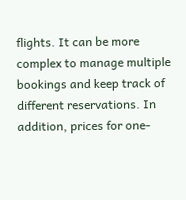flights. It can be more complex to manage multiple bookings and keep track of different reservations. In addition, prices for one-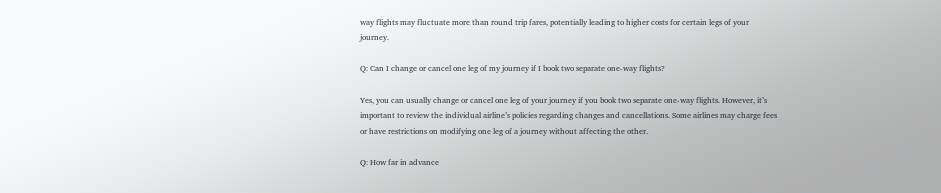way flights may fluctuate more than round trip fares, potentially leading to higher costs for certain legs of your journey.

Q: Can I change or cancel one leg of my journey if I book two separate one-way flights?

Yes, you can usually change or cancel one leg of your journey if you book two separate one-way flights. However, it’s important to review the individual airline’s policies regarding changes and cancellations. Some airlines may charge fees or have restrictions on modifying one leg of a journey without affecting the other.

Q: How far in advance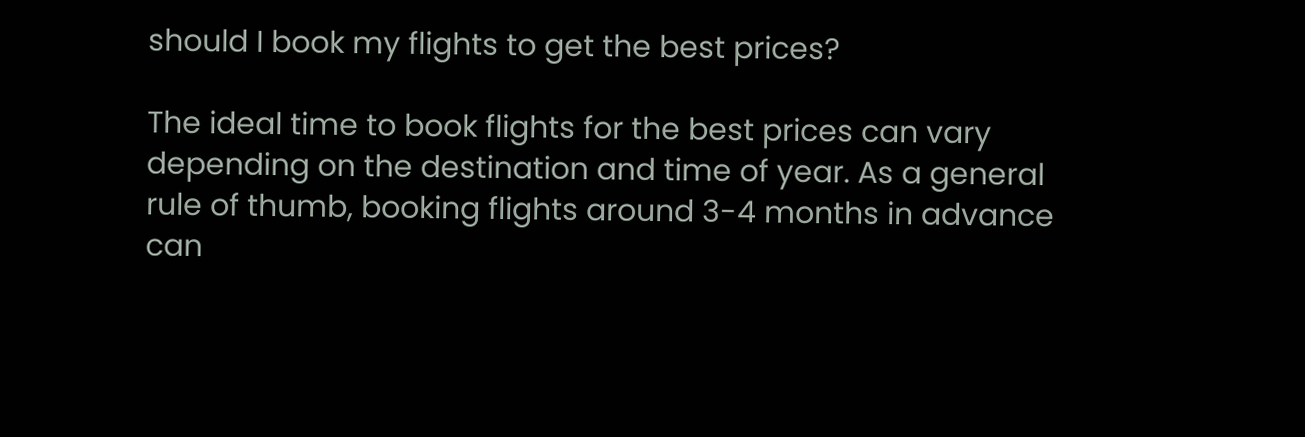should I book my flights to get the best prices?

The ideal time to book flights for the best prices can vary depending on the destination and time of year. As a general rule of thumb, booking flights around 3-4 months in advance can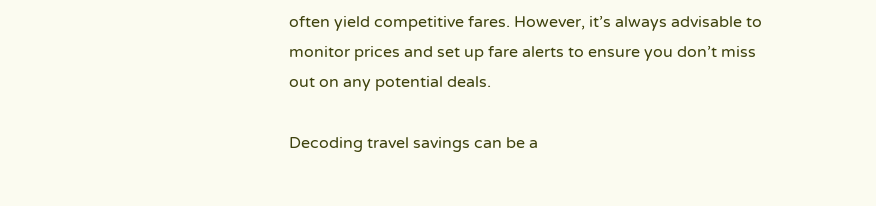often yield competitive fares. However, it’s always advisable to monitor prices and set up fare alerts to ensure you don’t miss out on any potential deals.

Decoding travel savings can be a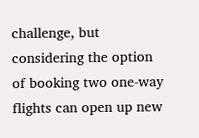challenge, but considering the option of booking two one-way flights can open up new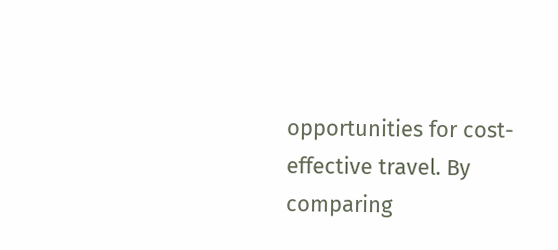opportunities for cost-effective travel. By comparing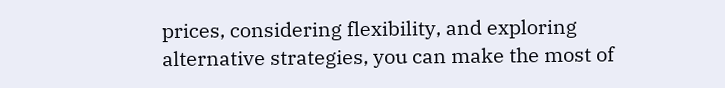prices, considering flexibility, and exploring alternative strategies, you can make the most of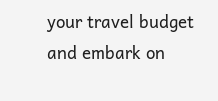your travel budget and embark on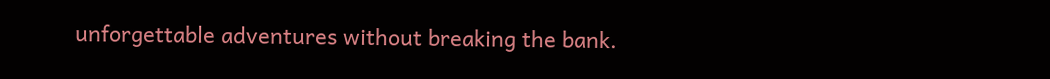unforgettable adventures without breaking the bank.